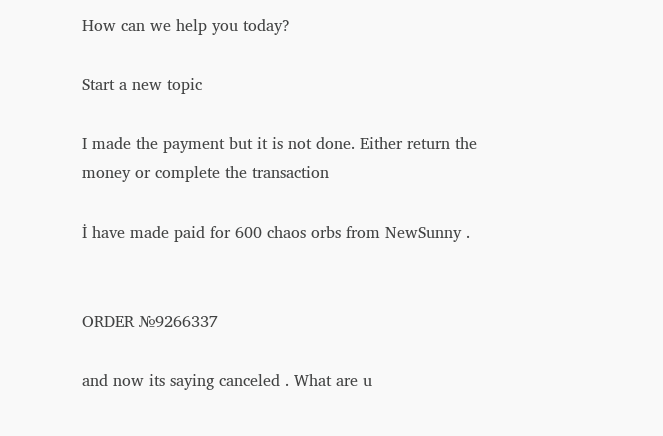How can we help you today?

Start a new topic

I made the payment but it is not done. Either return the money or complete the transaction

İ have made paid for 600 chaos orbs from NewSunny .


ORDER №9266337

and now its saying canceled . What are u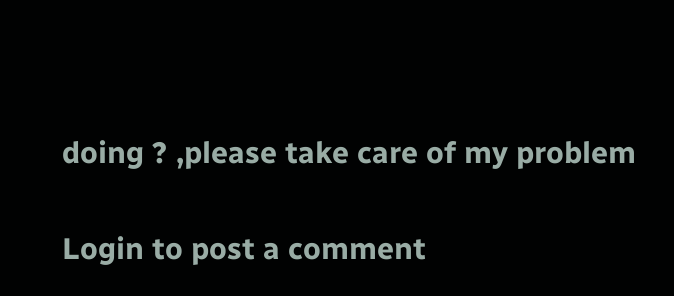doing ? ,please take care of my problem

Login to post a comment